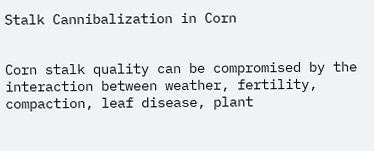Stalk Cannibalization in Corn


Corn stalk quality can be compromised by the interaction between weather, fertility, compaction, leaf disease, plant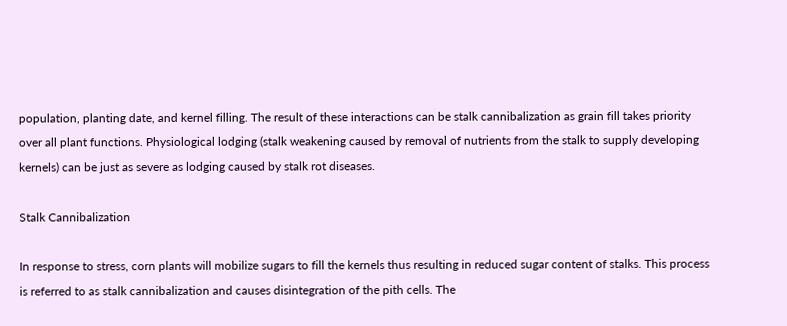population, planting date, and kernel filling. The result of these interactions can be stalk cannibalization as grain fill takes priority over all plant functions. Physiological lodging (stalk weakening caused by removal of nutrients from the stalk to supply developing kernels) can be just as severe as lodging caused by stalk rot diseases.

Stalk Cannibalization

In response to stress, corn plants will mobilize sugars to fill the kernels thus resulting in reduced sugar content of stalks. This process is referred to as stalk cannibalization and causes disintegration of the pith cells. The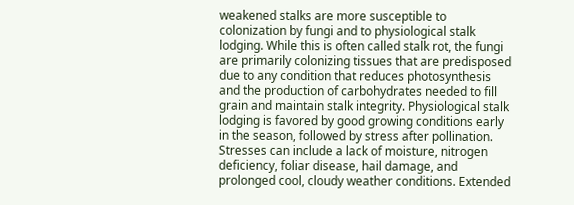weakened stalks are more susceptible to colonization by fungi and to physiological stalk lodging. While this is often called stalk rot, the fungi are primarily colonizing tissues that are predisposed due to any condition that reduces photosynthesis and the production of carbohydrates needed to fill grain and maintain stalk integrity. Physiological stalk lodging is favored by good growing conditions early in the season, followed by stress after pollination. Stresses can include a lack of moisture, nitrogen deficiency, foliar disease, hail damage, and prolonged cool, cloudy weather conditions. Extended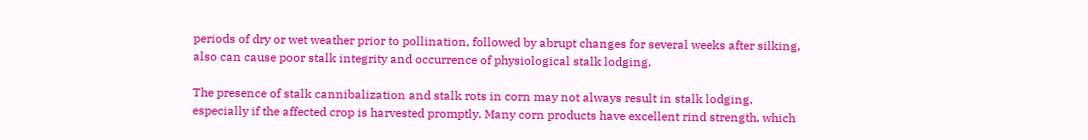periods of dry or wet weather prior to pollination, followed by abrupt changes for several weeks after silking, also can cause poor stalk integrity and occurrence of physiological stalk lodging.

The presence of stalk cannibalization and stalk rots in corn may not always result in stalk lodging, especially if the affected crop is harvested promptly. Many corn products have excellent rind strength, which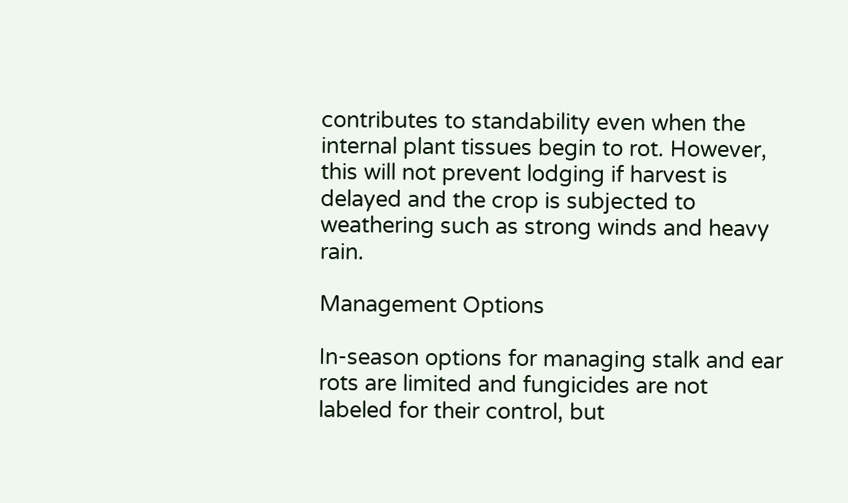contributes to standability even when the internal plant tissues begin to rot. However, this will not prevent lodging if harvest is delayed and the crop is subjected to weathering such as strong winds and heavy rain.

Management Options

In-season options for managing stalk and ear rots are limited and fungicides are not labeled for their control, but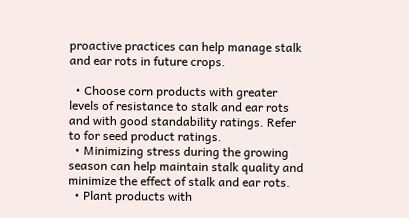proactive practices can help manage stalk and ear rots in future crops.

  • Choose corn products with greater levels of resistance to stalk and ear rots and with good standability ratings. Refer to for seed product ratings.
  • Minimizing stress during the growing season can help maintain stalk quality and minimize the effect of stalk and ear rots.
  • Plant products with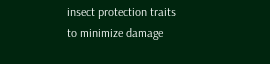insect protection traits to minimize damage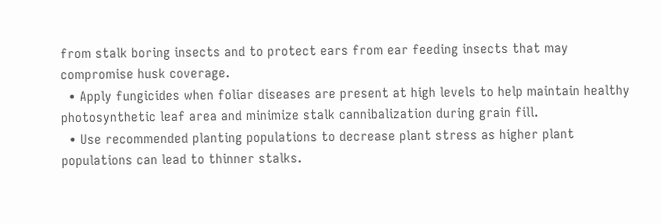from stalk boring insects and to protect ears from ear feeding insects that may compromise husk coverage.
  • Apply fungicides when foliar diseases are present at high levels to help maintain healthy photosynthetic leaf area and minimize stalk cannibalization during grain fill.
  • Use recommended planting populations to decrease plant stress as higher plant populations can lead to thinner stalks.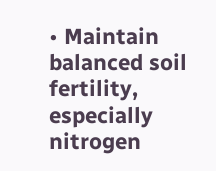• Maintain balanced soil fertility, especially nitrogen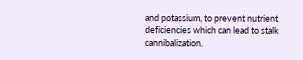and potassium, to prevent nutrient deficiencies which can lead to stalk cannibalization.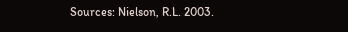Sources: Nielson, R.L. 2003.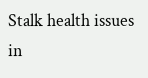Stalk health issues in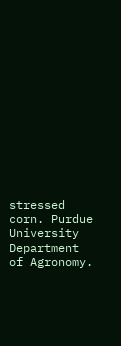stressed corn. Purdue University Department of Agronomy.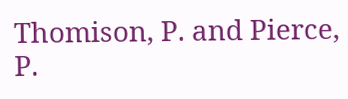Thomison, P. and Pierce, P.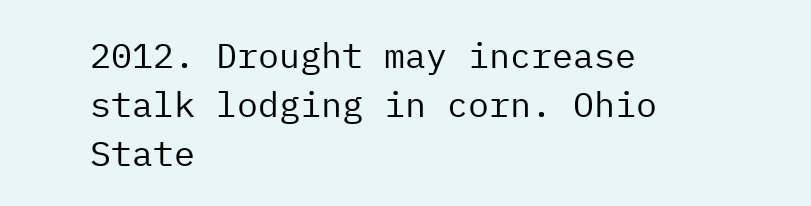2012. Drought may increase stalk lodging in corn. Ohio State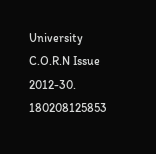University C.O.R.N Issue 2012-30. 180208125853